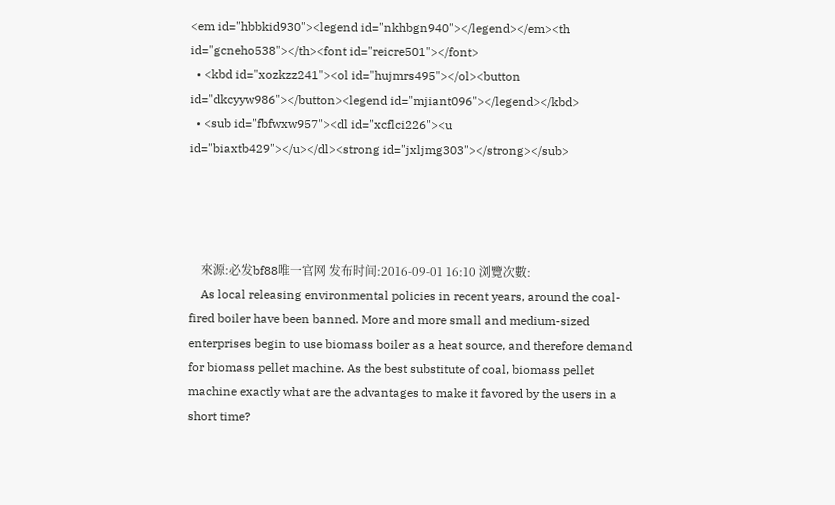<em id="hbbkid930"><legend id="nkhbgn940"></legend></em><th id="gcneho538"></th><font id="reicre501"></font>
  • <kbd id="xozkzz241"><ol id="hujmrs495"></ol><button id="dkcyyw986"></button><legend id="mjiant096"></legend></kbd>
  • <sub id="fbfwxw957"><dl id="xcflci226"><u id="biaxtb429"></u></dl><strong id="jxljmg303"></strong></sub>




    來源:必发bf88唯一官网 发布时间:2016-09-01 16:10 浏覽次數:
    As local releasing environmental policies in recent years, around the coal-fired boiler have been banned. More and more small and medium-sized enterprises begin to use biomass boiler as a heat source, and therefore demand for biomass pellet machine. As the best substitute of coal, biomass pellet machine exactly what are the advantages to make it favored by the users in a short time?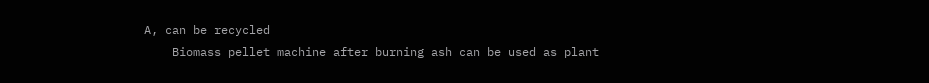A, can be recycled
    Biomass pellet machine after burning ash can be used as plant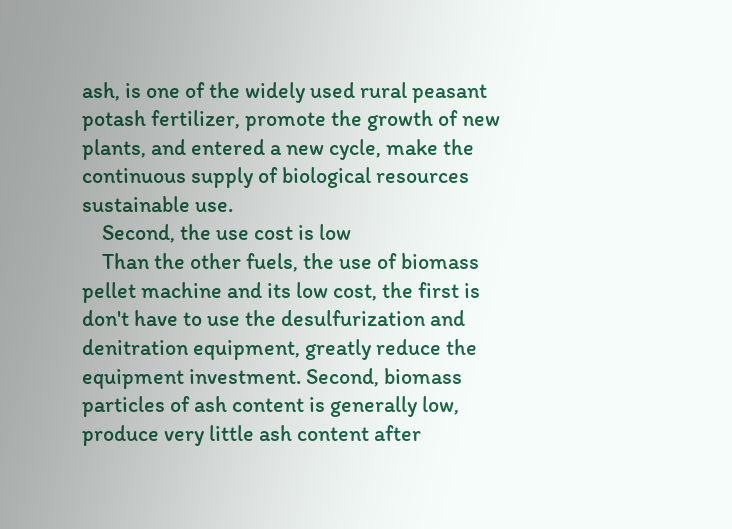ash, is one of the widely used rural peasant potash fertilizer, promote the growth of new plants, and entered a new cycle, make the continuous supply of biological resources sustainable use.
    Second, the use cost is low
    Than the other fuels, the use of biomass pellet machine and its low cost, the first is don't have to use the desulfurization and denitration equipment, greatly reduce the equipment investment. Second, biomass particles of ash content is generally low, produce very little ash content after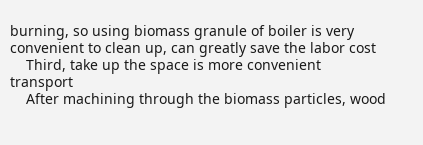burning, so using biomass granule of boiler is very convenient to clean up, can greatly save the labor cost
    Third, take up the space is more convenient transport
    After machining through the biomass particles, wood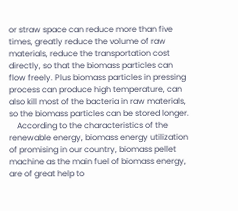or straw space can reduce more than five times, greatly reduce the volume of raw materials, reduce the transportation cost directly, so that the biomass particles can flow freely. Plus biomass particles in pressing process can produce high temperature, can also kill most of the bacteria in raw materials, so the biomass particles can be stored longer.
    According to the characteristics of the renewable energy, biomass energy utilization of promising in our country, biomass pellet machine as the main fuel of biomass energy, are of great help to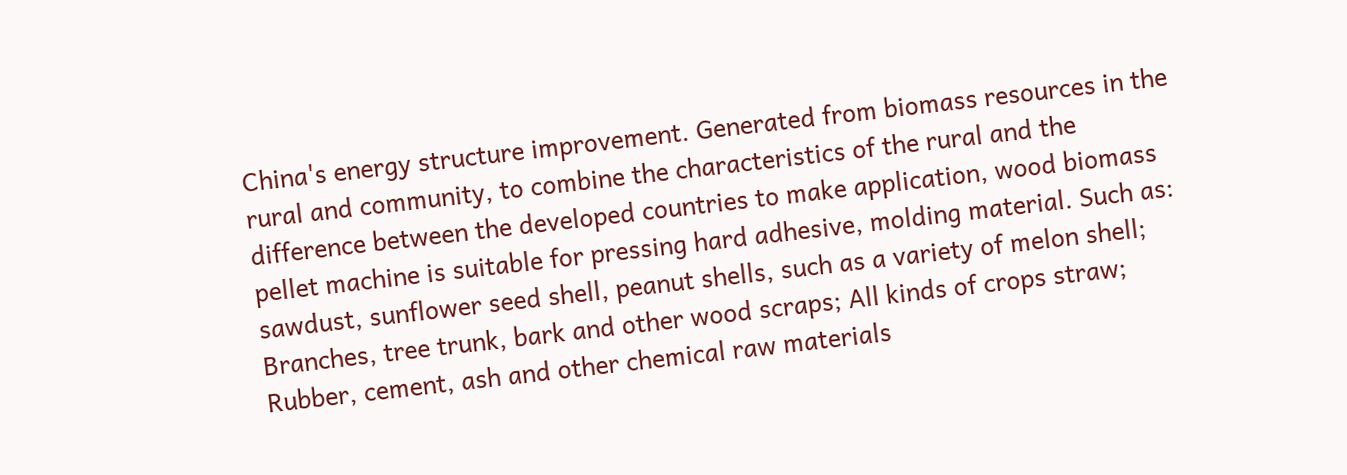China's energy structure improvement. Generated from biomass resources in the rural and community, to combine the characteristics of the rural and the difference between the developed countries to make application, wood biomass pellet machine is suitable for pressing hard adhesive, molding material. Such as: sawdust, sunflower seed shell, peanut shells, such as a variety of melon shell; Branches, tree trunk, bark and other wood scraps; All kinds of crops straw; Rubber, cement, ash and other chemical raw materials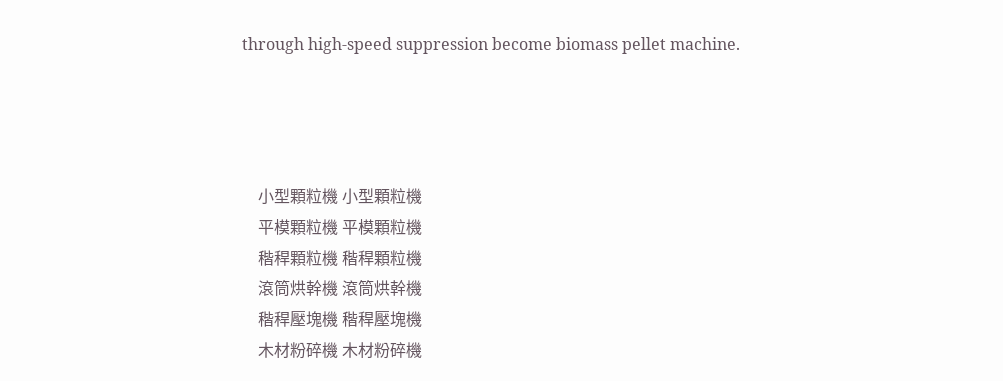through high-speed suppression become biomass pellet machine.




    小型顆粒機 小型顆粒機
    平模顆粒機 平模顆粒機
    稭稈顆粒機 稭稈顆粒機
    滾筒烘幹機 滾筒烘幹機
    稭稈壓塊機 稭稈壓塊機
    木材粉碎機 木材粉碎機